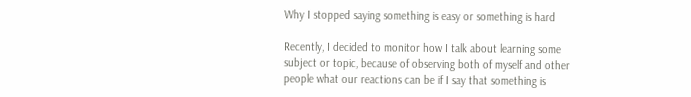Why I stopped saying something is easy or something is hard

Recently, I decided to monitor how I talk about learning some subject or topic, because of observing both of myself and other people what our reactions can be if I say that something is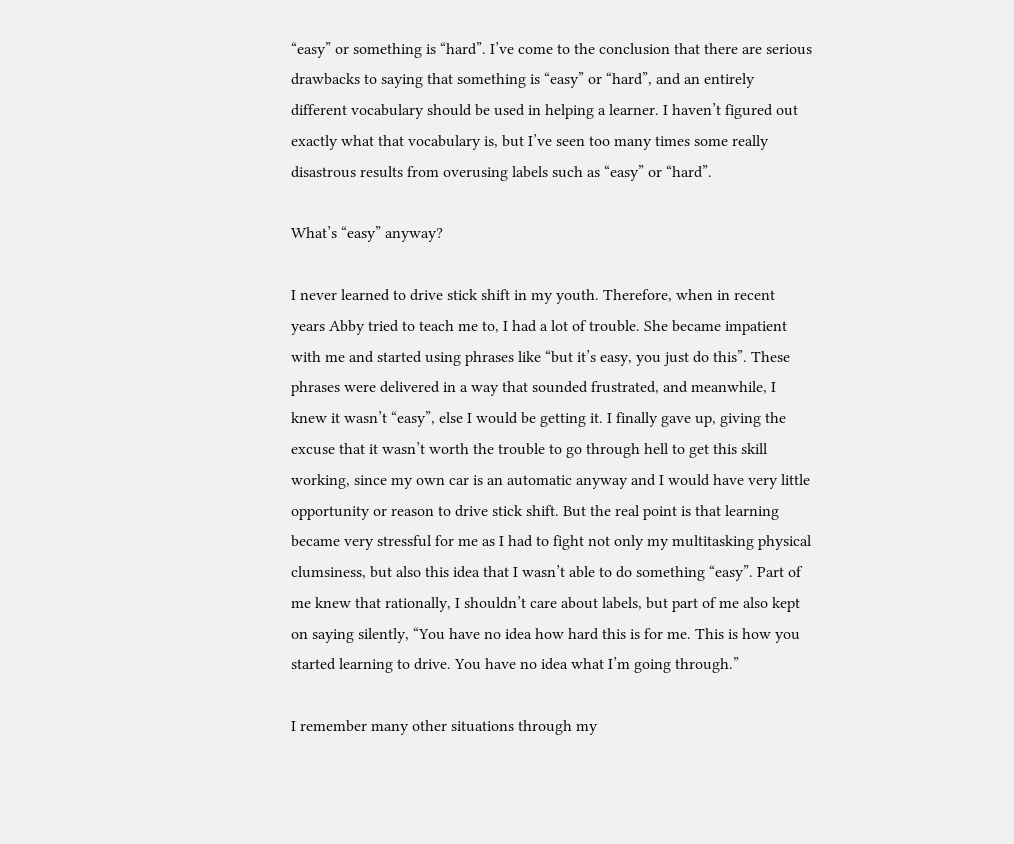“easy” or something is “hard”. I’ve come to the conclusion that there are serious drawbacks to saying that something is “easy” or “hard”, and an entirely different vocabulary should be used in helping a learner. I haven’t figured out exactly what that vocabulary is, but I’ve seen too many times some really disastrous results from overusing labels such as “easy” or “hard”.

What’s “easy” anyway?

I never learned to drive stick shift in my youth. Therefore, when in recent years Abby tried to teach me to, I had a lot of trouble. She became impatient with me and started using phrases like “but it’s easy, you just do this”. These phrases were delivered in a way that sounded frustrated, and meanwhile, I knew it wasn’t “easy”, else I would be getting it. I finally gave up, giving the excuse that it wasn’t worth the trouble to go through hell to get this skill working, since my own car is an automatic anyway and I would have very little opportunity or reason to drive stick shift. But the real point is that learning became very stressful for me as I had to fight not only my multitasking physical clumsiness, but also this idea that I wasn’t able to do something “easy”. Part of me knew that rationally, I shouldn’t care about labels, but part of me also kept on saying silently, “You have no idea how hard this is for me. This is how you started learning to drive. You have no idea what I’m going through.”

I remember many other situations through my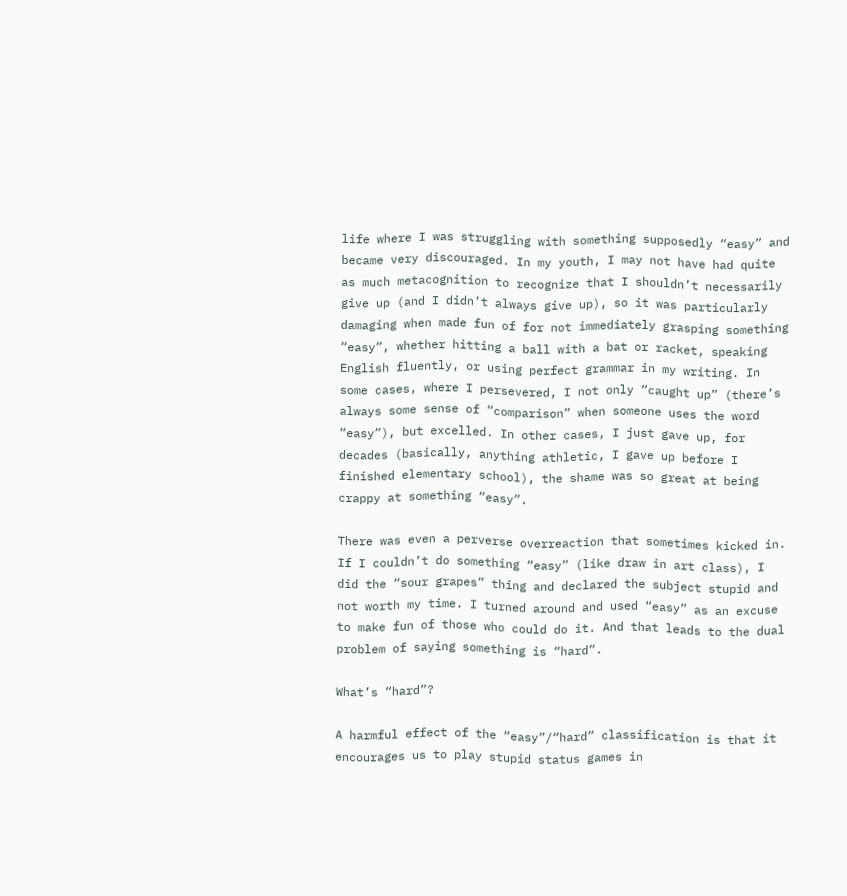life where I was struggling with something supposedly “easy” and became very discouraged. In my youth, I may not have had quite as much metacognition to recognize that I shouldn’t necessarily give up (and I didn’t always give up), so it was particularly damaging when made fun of for not immediately grasping something “easy”, whether hitting a ball with a bat or racket, speaking English fluently, or using perfect grammar in my writing. In some cases, where I persevered, I not only “caught up” (there’s always some sense of “comparison” when someone uses the word “easy”), but excelled. In other cases, I just gave up, for decades (basically, anything athletic, I gave up before I finished elementary school), the shame was so great at being crappy at something “easy”.

There was even a perverse overreaction that sometimes kicked in. If I couldn’t do something “easy” (like draw in art class), I did the “sour grapes” thing and declared the subject stupid and not worth my time. I turned around and used “easy” as an excuse to make fun of those who could do it. And that leads to the dual problem of saying something is “hard”.

What’s “hard”?

A harmful effect of the “easy”/“hard” classification is that it encourages us to play stupid status games in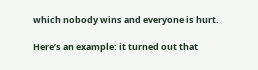which nobody wins and everyone is hurt.

Here’s an example: it turned out that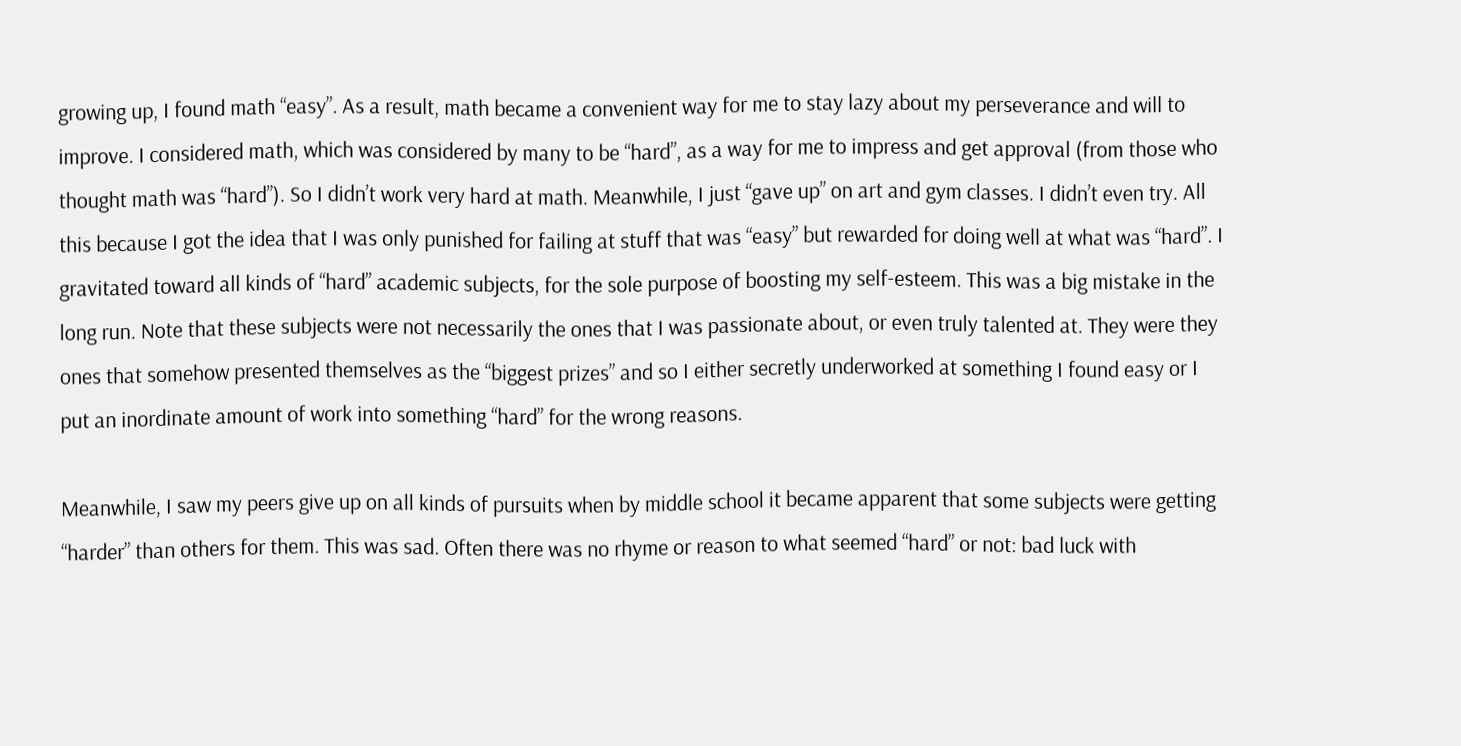growing up, I found math “easy”. As a result, math became a convenient way for me to stay lazy about my perseverance and will to improve. I considered math, which was considered by many to be “hard”, as a way for me to impress and get approval (from those who thought math was “hard”). So I didn’t work very hard at math. Meanwhile, I just “gave up” on art and gym classes. I didn’t even try. All this because I got the idea that I was only punished for failing at stuff that was “easy” but rewarded for doing well at what was “hard”. I gravitated toward all kinds of “hard” academic subjects, for the sole purpose of boosting my self-esteem. This was a big mistake in the long run. Note that these subjects were not necessarily the ones that I was passionate about, or even truly talented at. They were they ones that somehow presented themselves as the “biggest prizes” and so I either secretly underworked at something I found easy or I put an inordinate amount of work into something “hard” for the wrong reasons.

Meanwhile, I saw my peers give up on all kinds of pursuits when by middle school it became apparent that some subjects were getting “harder” than others for them. This was sad. Often there was no rhyme or reason to what seemed “hard” or not: bad luck with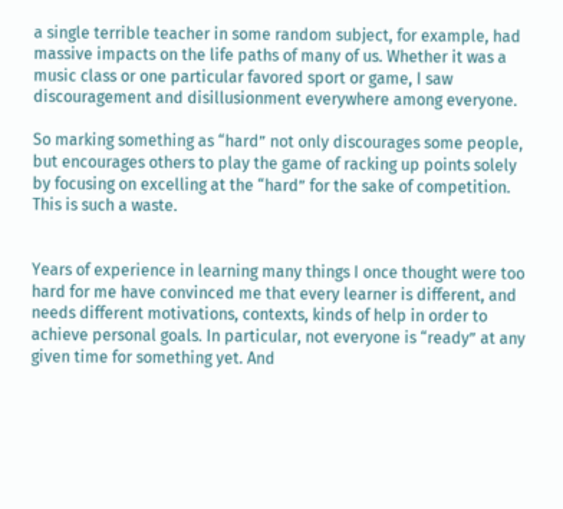a single terrible teacher in some random subject, for example, had massive impacts on the life paths of many of us. Whether it was a music class or one particular favored sport or game, I saw discouragement and disillusionment everywhere among everyone.

So marking something as “hard” not only discourages some people, but encourages others to play the game of racking up points solely by focusing on excelling at the “hard” for the sake of competition. This is such a waste.


Years of experience in learning many things I once thought were too hard for me have convinced me that every learner is different, and needs different motivations, contexts, kinds of help in order to achieve personal goals. In particular, not everyone is “ready” at any given time for something yet. And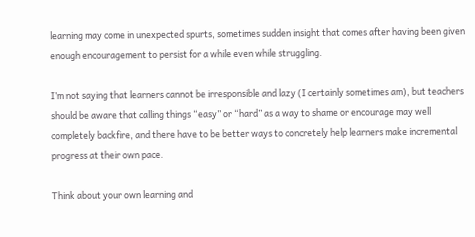learning may come in unexpected spurts, sometimes sudden insight that comes after having been given enough encouragement to persist for a while even while struggling.

I’m not saying that learners cannot be irresponsible and lazy (I certainly sometimes am), but teachers should be aware that calling things “easy” or “hard” as a way to shame or encourage may well completely backfire, and there have to be better ways to concretely help learners make incremental progress at their own pace.

Think about your own learning and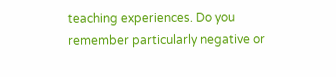teaching experiences. Do you remember particularly negative or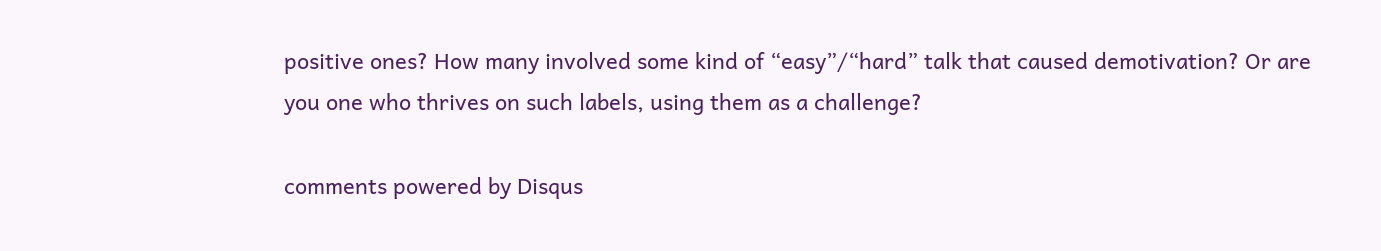positive ones? How many involved some kind of “easy”/“hard” talk that caused demotivation? Or are you one who thrives on such labels, using them as a challenge?

comments powered by Disqus